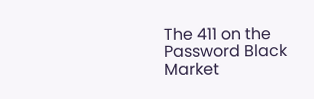The 411 on the Password Black Market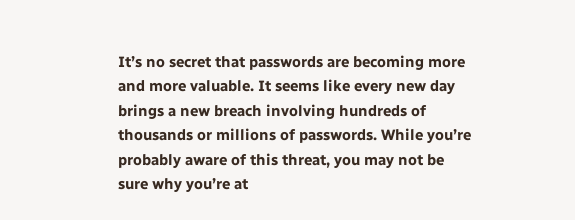It’s no secret that passwords are becoming more and more valuable. It seems like every new day brings a new breach involving hundreds of thousands or millions of passwords. While you’re probably aware of this threat, you may not be sure why you’re at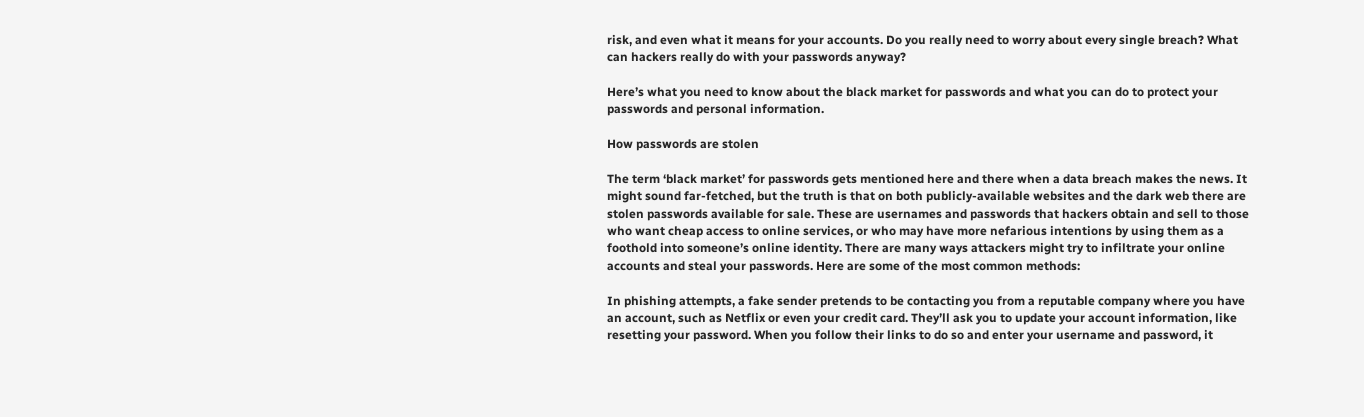risk, and even what it means for your accounts. Do you really need to worry about every single breach? What can hackers really do with your passwords anyway?

Here’s what you need to know about the black market for passwords and what you can do to protect your passwords and personal information.

How passwords are stolen

The term ‘black market’ for passwords gets mentioned here and there when a data breach makes the news. It might sound far-fetched, but the truth is that on both publicly-available websites and the dark web there are stolen passwords available for sale. These are usernames and passwords that hackers obtain and sell to those who want cheap access to online services, or who may have more nefarious intentions by using them as a foothold into someone’s online identity. There are many ways attackers might try to infiltrate your online accounts and steal your passwords. Here are some of the most common methods:

In phishing attempts, a fake sender pretends to be contacting you from a reputable company where you have an account, such as Netflix or even your credit card. They’ll ask you to update your account information, like resetting your password. When you follow their links to do so and enter your username and password, it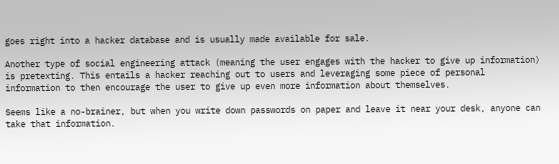goes right into a hacker database and is usually made available for sale.

Another type of social engineering attack (meaning the user engages with the hacker to give up information) is pretexting. This entails a hacker reaching out to users and leveraging some piece of personal information to then encourage the user to give up even more information about themselves.

Seems like a no-brainer, but when you write down passwords on paper and leave it near your desk, anyone can take that information.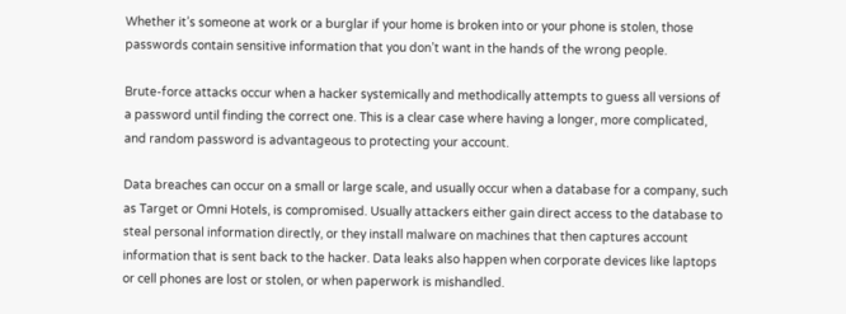Whether it’s someone at work or a burglar if your home is broken into or your phone is stolen, those passwords contain sensitive information that you don’t want in the hands of the wrong people.

Brute-force attacks occur when a hacker systemically and methodically attempts to guess all versions of a password until finding the correct one. This is a clear case where having a longer, more complicated, and random password is advantageous to protecting your account.

Data breaches can occur on a small or large scale, and usually occur when a database for a company, such as Target or Omni Hotels, is compromised. Usually attackers either gain direct access to the database to steal personal information directly, or they install malware on machines that then captures account information that is sent back to the hacker. Data leaks also happen when corporate devices like laptops or cell phones are lost or stolen, or when paperwork is mishandled.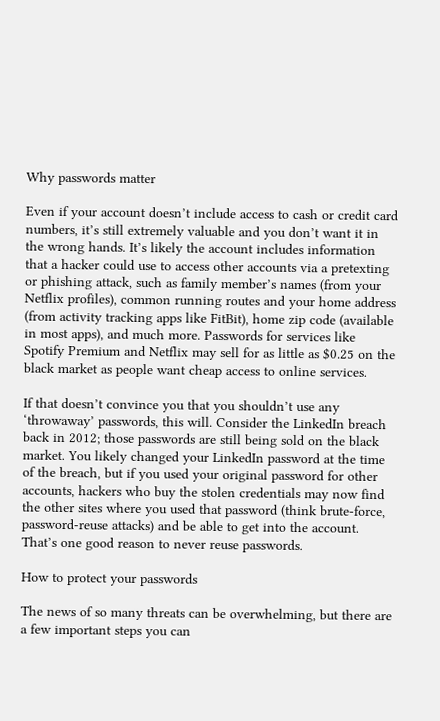Why passwords matter

Even if your account doesn’t include access to cash or credit card numbers, it’s still extremely valuable and you don’t want it in the wrong hands. It’s likely the account includes information that a hacker could use to access other accounts via a pretexting or phishing attack, such as family member’s names (from your Netflix profiles), common running routes and your home address (from activity tracking apps like FitBit), home zip code (available in most apps), and much more. Passwords for services like Spotify Premium and Netflix may sell for as little as $0.25 on the black market as people want cheap access to online services.

If that doesn’t convince you that you shouldn’t use any ‘throwaway’ passwords, this will. Consider the LinkedIn breach back in 2012; those passwords are still being sold on the black market. You likely changed your LinkedIn password at the time of the breach, but if you used your original password for other accounts, hackers who buy the stolen credentials may now find the other sites where you used that password (think brute-force, password-reuse attacks) and be able to get into the account. That’s one good reason to never reuse passwords.

How to protect your passwords

The news of so many threats can be overwhelming, but there are a few important steps you can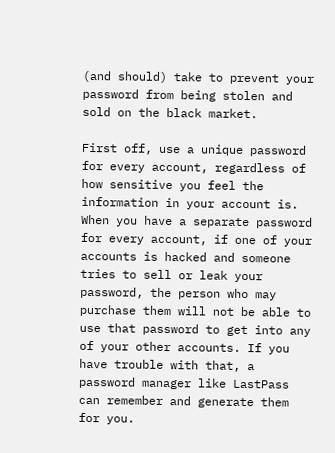(and should) take to prevent your password from being stolen and sold on the black market.

First off, use a unique password for every account, regardless of how sensitive you feel the information in your account is. When you have a separate password for every account, if one of your accounts is hacked and someone tries to sell or leak your password, the person who may purchase them will not be able to use that password to get into any of your other accounts. If you have trouble with that, a password manager like LastPass can remember and generate them for you.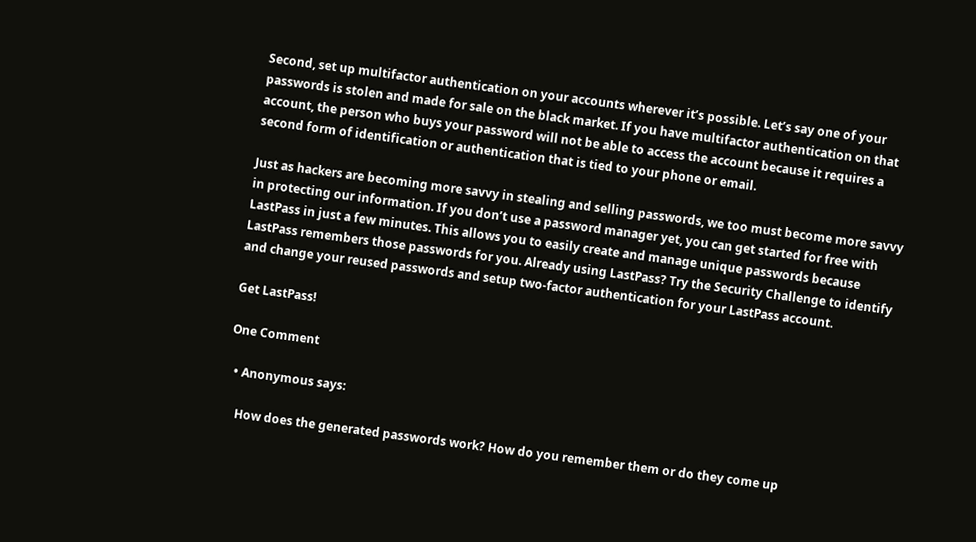Second, set up multifactor authentication on your accounts wherever it’s possible. Let’s say one of your passwords is stolen and made for sale on the black market. If you have multifactor authentication on that account, the person who buys your password will not be able to access the account because it requires a second form of identification or authentication that is tied to your phone or email.

Just as hackers are becoming more savvy in stealing and selling passwords, we too must become more savvy in protecting our information. If you don’t use a password manager yet, you can get started for free with LastPass in just a few minutes. This allows you to easily create and manage unique passwords because LastPass remembers those passwords for you. Already using LastPass? Try the Security Challenge to identify and change your reused passwords and setup two-factor authentication for your LastPass account.

Get LastPass!

One Comment

  • Anonymous says:

    How does the generated passwords work? How do you remember them or do they come up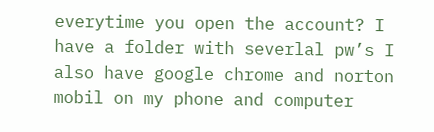everytime you open the account? I have a folder with severlal pw’s I also have google chrome and norton mobil on my phone and computer